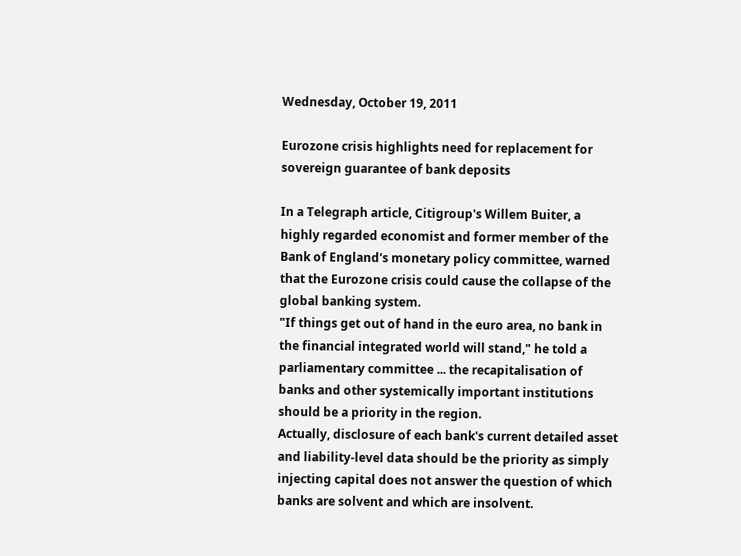Wednesday, October 19, 2011

Eurozone crisis highlights need for replacement for sovereign guarantee of bank deposits

In a Telegraph article, Citigroup's Willem Buiter, a highly regarded economist and former member of the Bank of England's monetary policy committee, warned that the Eurozone crisis could cause the collapse of the global banking system.
"If things get out of hand in the euro area, no bank in the financial integrated world will stand," he told a parliamentary committee ... the recapitalisation of banks and other systemically important institutions should be a priority in the region.
Actually, disclosure of each bank's current detailed asset and liability-level data should be the priority as simply injecting capital does not answer the question of which banks are solvent and which are insolvent.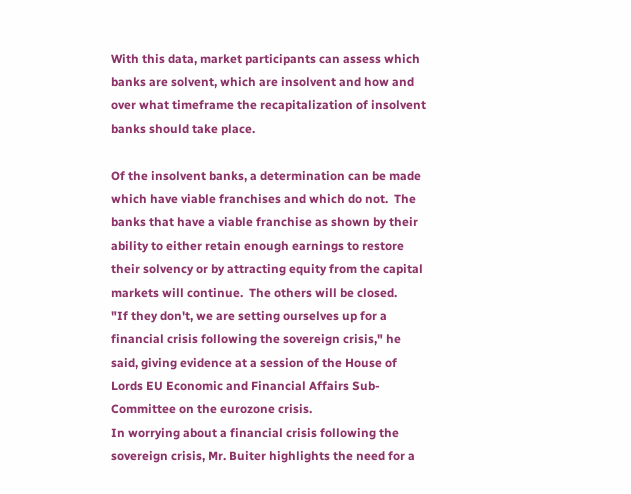With this data, market participants can assess which banks are solvent, which are insolvent and how and over what timeframe the recapitalization of insolvent banks should take place.

Of the insolvent banks, a determination can be made which have viable franchises and which do not.  The banks that have a viable franchise as shown by their ability to either retain enough earnings to restore their solvency or by attracting equity from the capital markets will continue.  The others will be closed.
"If they don't, we are setting ourselves up for a financial crisis following the sovereign crisis," he said, giving evidence at a session of the House of Lords EU Economic and Financial Affairs Sub-Committee on the eurozone crisis.
In worrying about a financial crisis following the sovereign crisis, Mr. Buiter highlights the need for a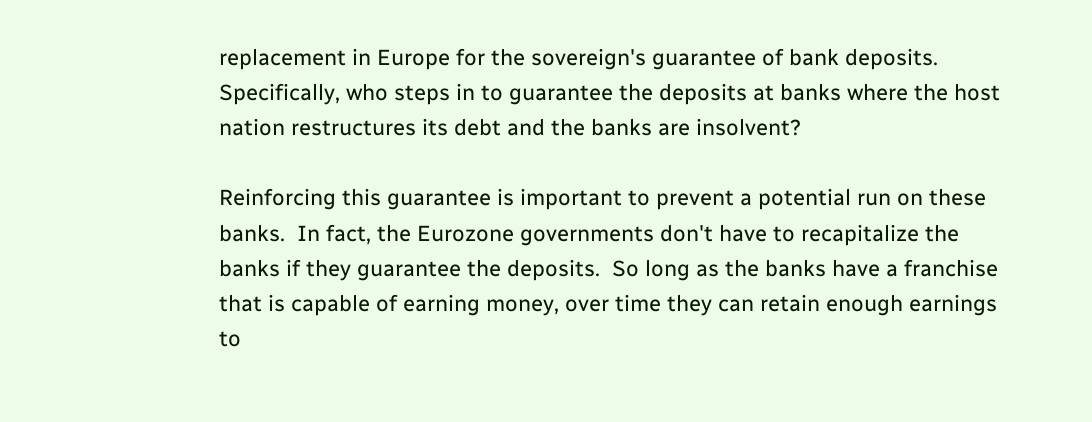replacement in Europe for the sovereign's guarantee of bank deposits.  Specifically, who steps in to guarantee the deposits at banks where the host nation restructures its debt and the banks are insolvent?

Reinforcing this guarantee is important to prevent a potential run on these banks.  In fact, the Eurozone governments don't have to recapitalize the banks if they guarantee the deposits.  So long as the banks have a franchise that is capable of earning money, over time they can retain enough earnings to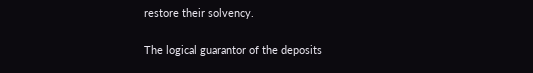restore their solvency.

The logical guarantor of the deposits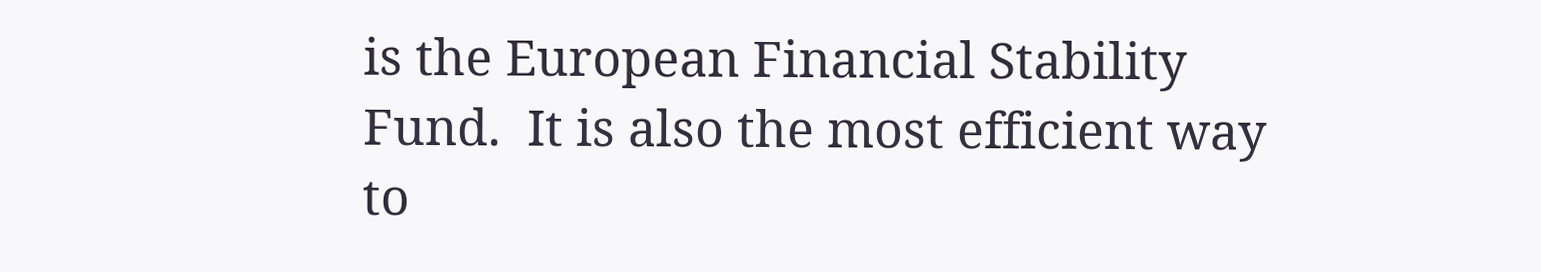is the European Financial Stability Fund.  It is also the most efficient way to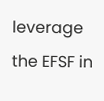leverage the EFSF in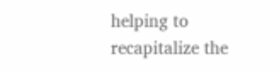helping to recapitalize the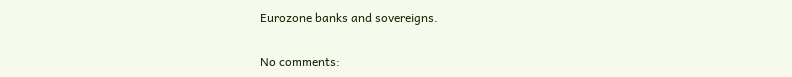Eurozone banks and sovereigns.

No comments: